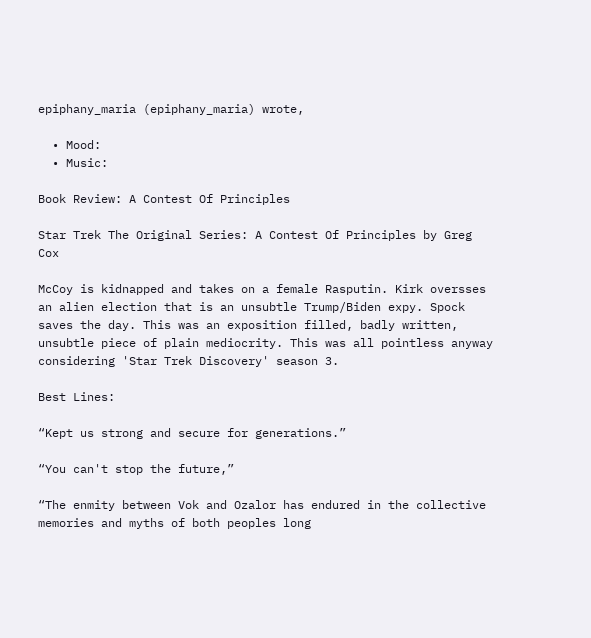epiphany_maria (epiphany_maria) wrote,

  • Mood:
  • Music:

Book Review: A Contest Of Principles

Star Trek The Original Series: A Contest Of Principles by Greg Cox

McCoy is kidnapped and takes on a female Rasputin. Kirk oversses an alien election that is an unsubtle Trump/Biden expy. Spock saves the day. This was an exposition filled, badly written, unsubtle piece of plain mediocrity. This was all pointless anyway considering 'Star Trek Discovery' season 3.

Best Lines:

“Kept us strong and secure for generations.”

“You can't stop the future,”

“The enmity between Vok and Ozalor has endured in the collective memories and myths of both peoples long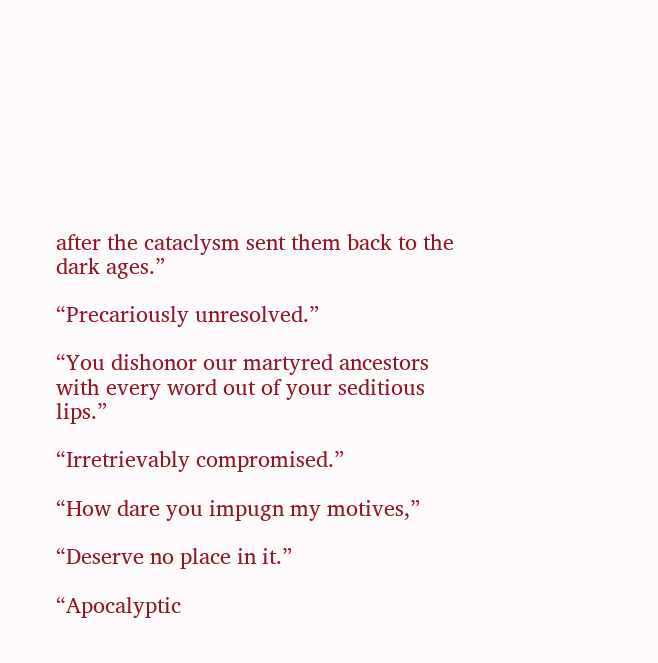after the cataclysm sent them back to the dark ages.”

“Precariously unresolved.”

“You dishonor our martyred ancestors with every word out of your seditious lips.”

“Irretrievably compromised.”

“How dare you impugn my motives,”

“Deserve no place in it.”

“Apocalyptic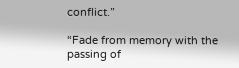conflict.”

“Fade from memory with the passing of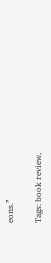eons.”

Tags: book review,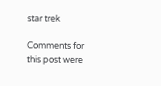star trek

Comments for this post were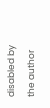disabled by the author